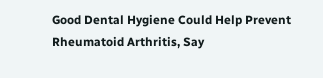Good Dental Hygiene Could Help Prevent Rheumatoid Arthritis, Say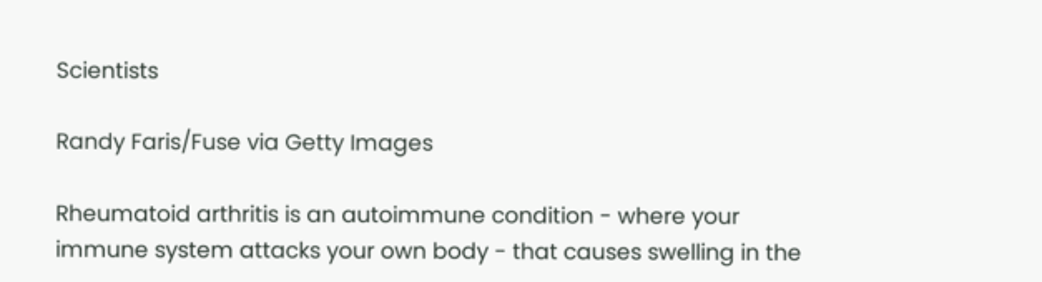Scientists

Randy Faris/Fuse via Getty Images

Rheumatoid arthritis is an autoimmune condition - where your immune system attacks your own body - that causes swelling in the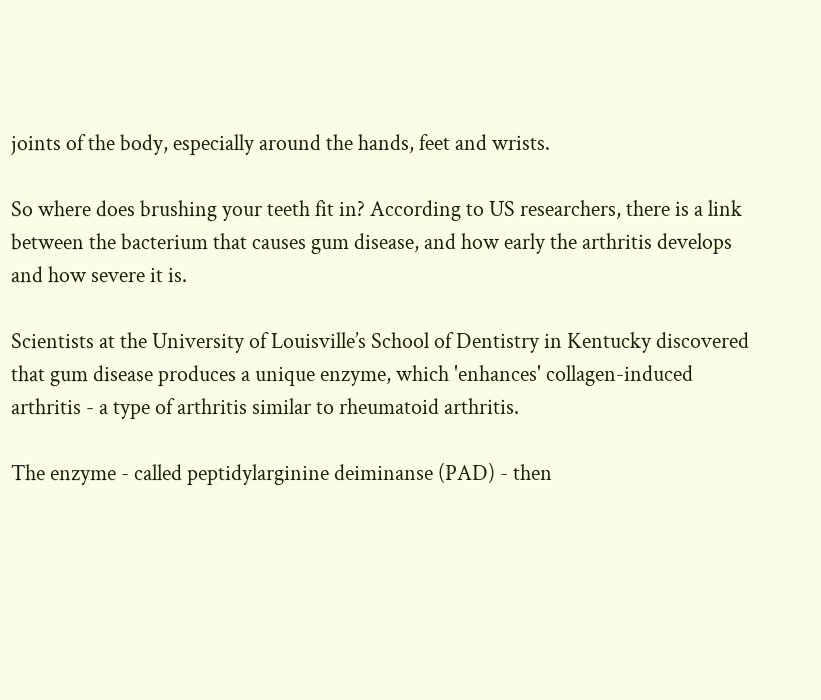joints of the body, especially around the hands, feet and wrists.

So where does brushing your teeth fit in? According to US researchers, there is a link between the bacterium that causes gum disease, and how early the arthritis develops and how severe it is.

Scientists at the University of Louisville’s School of Dentistry in Kentucky discovered that gum disease produces a unique enzyme, which 'enhances' collagen-induced arthritis - a type of arthritis similar to rheumatoid arthritis.

The enzyme - called peptidylarginine deiminanse (PAD) - then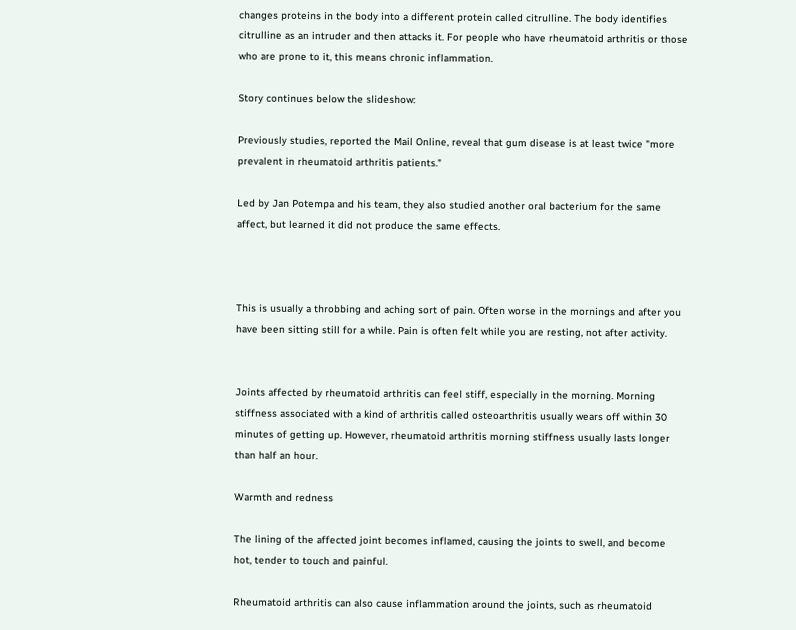changes proteins in the body into a different protein called citrulline. The body identifies citrulline as an intruder and then attacks it. For people who have rheumatoid arthritis or those who are prone to it, this means chronic inflammation.

Story continues below the slideshow:

Previously studies, reported the Mail Online, reveal that gum disease is at least twice "more prevalent in rheumatoid arthritis patients."

Led by Jan Potempa and his team, they also studied another oral bacterium for the same affect, but learned it did not produce the same effects.



This is usually a throbbing and aching sort of pain. Often worse in the mornings and after you have been sitting still for a while. Pain is often felt while you are resting, not after activity.


Joints affected by rheumatoid arthritis can feel stiff, especially in the morning. Morning stiffness associated with a kind of arthritis called osteoarthritis usually wears off within 30 minutes of getting up. However, rheumatoid arthritis morning stiffness usually lasts longer than half an hour.

Warmth and redness

The lining of the affected joint becomes inflamed, causing the joints to swell, and become hot, tender to touch and painful.

Rheumatoid arthritis can also cause inflammation around the joints, such as rheumatoid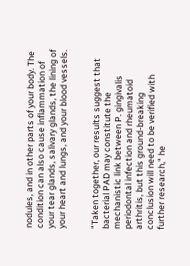nodules, and in other parts of your body. The condition can also cause inflammation of your tear glands, salivary glands, the lining of your heart and lungs, and your blood vessels.


"Taken together, our results suggest that bacterial PAD may constitute the mechanistic link between P. gingivalis periodontal infection and rheumatoid arthritis, but this ground-breaking conclusion will need to be verified with further research," he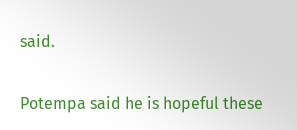said.

Potempa said he is hopeful these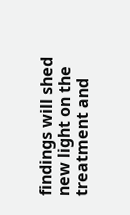findings will shed new light on the treatment and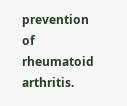prevention of rheumatoid arthritis.